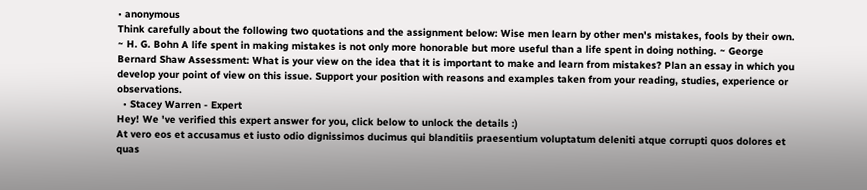• anonymous
Think carefully about the following two quotations and the assignment below: Wise men learn by other men's mistakes, fools by their own. ~ H. G. Bohn A life spent in making mistakes is not only more honorable but more useful than a life spent in doing nothing. ~ George Bernard Shaw Assessment: What is your view on the idea that it is important to make and learn from mistakes? Plan an essay in which you develop your point of view on this issue. Support your position with reasons and examples taken from your reading, studies, experience or observations.
  • Stacey Warren - Expert
Hey! We 've verified this expert answer for you, click below to unlock the details :)
At vero eos et accusamus et iusto odio dignissimos ducimus qui blanditiis praesentium voluptatum deleniti atque corrupti quos dolores et quas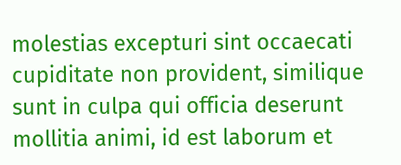molestias excepturi sint occaecati cupiditate non provident, similique sunt in culpa qui officia deserunt mollitia animi, id est laborum et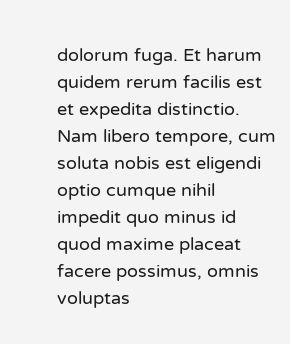dolorum fuga. Et harum quidem rerum facilis est et expedita distinctio. Nam libero tempore, cum soluta nobis est eligendi optio cumque nihil impedit quo minus id quod maxime placeat facere possimus, omnis voluptas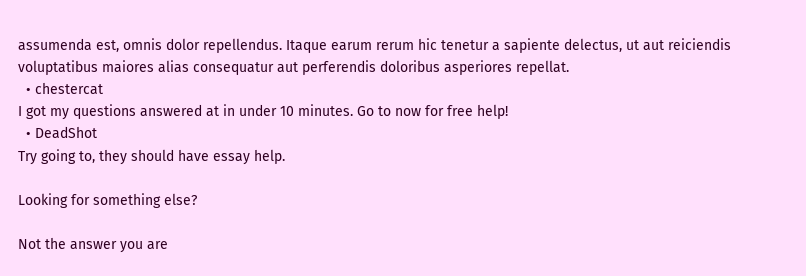assumenda est, omnis dolor repellendus. Itaque earum rerum hic tenetur a sapiente delectus, ut aut reiciendis voluptatibus maiores alias consequatur aut perferendis doloribus asperiores repellat.
  • chestercat
I got my questions answered at in under 10 minutes. Go to now for free help!
  • DeadShot
Try going to, they should have essay help.

Looking for something else?

Not the answer you are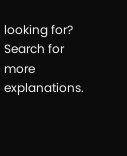looking for? Search for more explanations.